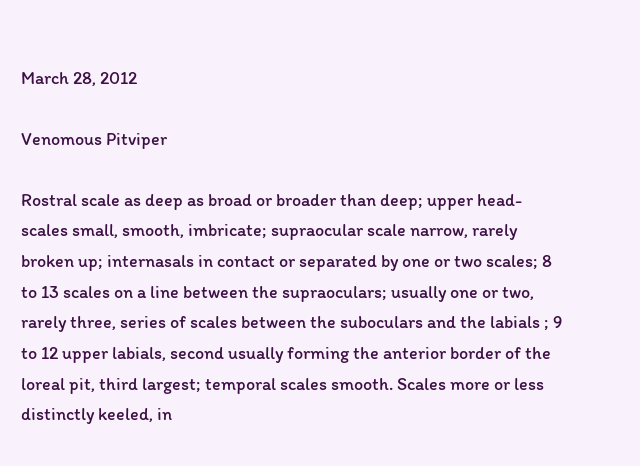March 28, 2012

Venomous Pitviper

Rostral scale as deep as broad or broader than deep; upper head-scales small, smooth, imbricate; supraocular scale narrow, rarely broken up; internasals in contact or separated by one or two scales; 8 to 13 scales on a line between the supraoculars; usually one or two, rarely three, series of scales between the suboculars and the labials ; 9 to 12 upper labials, second usually forming the anterior border of the loreal pit, third largest; temporal scales smooth. Scales more or less distinctly keeled, in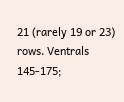21 (rarely 19 or 23) rows. Ventrals 145-175;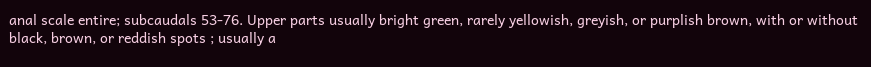anal scale entire; subcaudals 53-76. Upper parts usually bright green, rarely yellowish, greyish, or purplish brown, with or without black, brown, or reddish spots ; usually a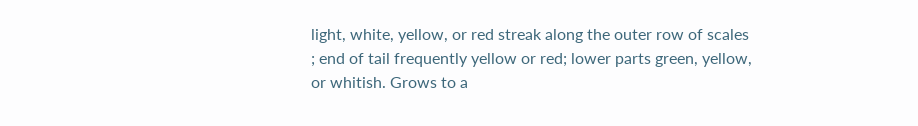light, white, yellow, or red streak along the outer row of scales ; end of tail frequently yellow or red; lower parts green, yellow, or whitish. Grows to a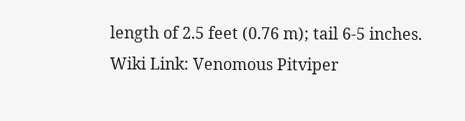length of 2.5 feet (0.76 m); tail 6-5 inches.
Wiki Link: Venomous Pitviper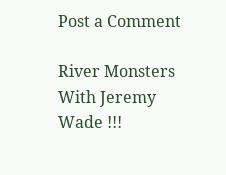Post a Comment

River Monsters With Jeremy Wade !!!